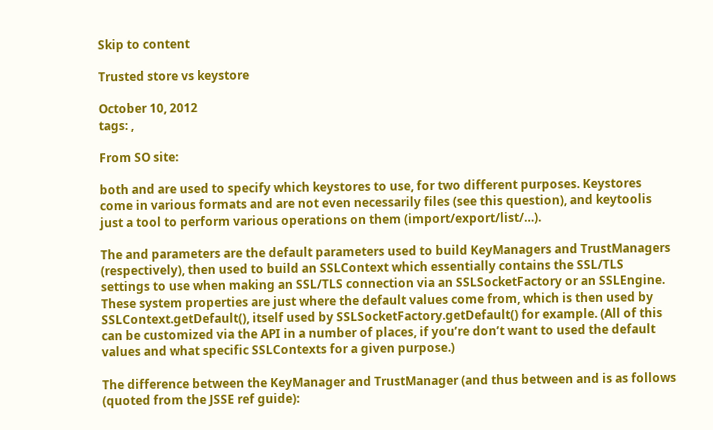Skip to content

Trusted store vs keystore

October 10, 2012
tags: ,

From SO site:

both and are used to specify which keystores to use, for two different purposes. Keystores come in various formats and are not even necessarily files (see this question), and keytoolis just a tool to perform various operations on them (import/export/list/…).

The and parameters are the default parameters used to build KeyManagers and TrustManagers (respectively), then used to build an SSLContext which essentially contains the SSL/TLS settings to use when making an SSL/TLS connection via an SSLSocketFactory or an SSLEngine. These system properties are just where the default values come from, which is then used by SSLContext.getDefault(), itself used by SSLSocketFactory.getDefault() for example. (All of this can be customized via the API in a number of places, if you’re don’t want to used the default values and what specific SSLContexts for a given purpose.)

The difference between the KeyManager and TrustManager (and thus between and is as follows (quoted from the JSSE ref guide):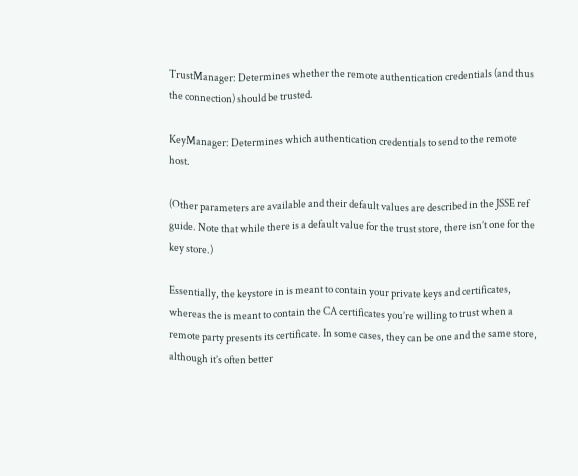TrustManager: Determines whether the remote authentication credentials (and thus the connection) should be trusted.

KeyManager: Determines which authentication credentials to send to the remote host.

(Other parameters are available and their default values are described in the JSSE ref guide. Note that while there is a default value for the trust store, there isn’t one for the key store.)

Essentially, the keystore in is meant to contain your private keys and certificates, whereas the is meant to contain the CA certificates you’re willing to trust when a remote party presents its certificate. In some cases, they can be one and the same store, although it’s often better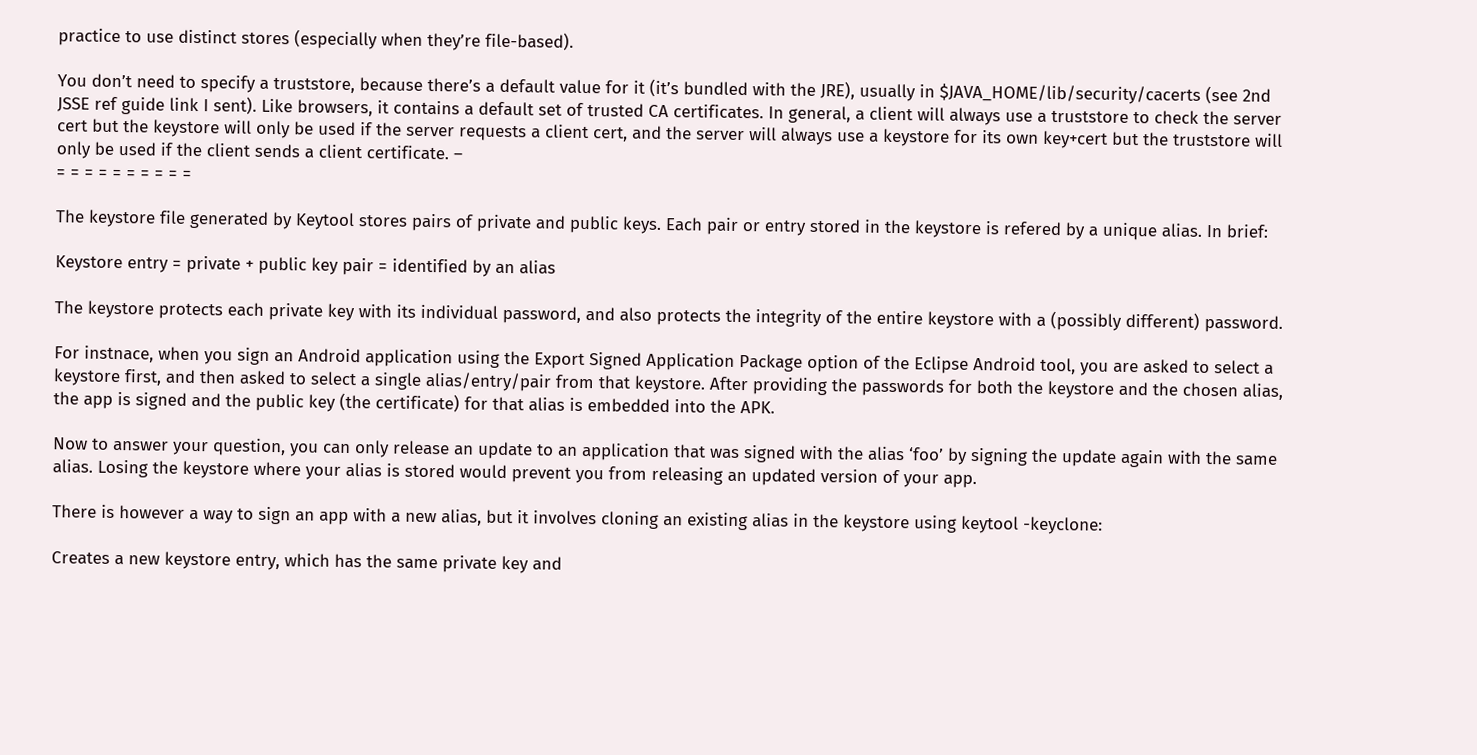practice to use distinct stores (especially when they’re file-based).

You don’t need to specify a truststore, because there’s a default value for it (it’s bundled with the JRE), usually in $JAVA_HOME/lib/security/cacerts (see 2nd JSSE ref guide link I sent). Like browsers, it contains a default set of trusted CA certificates. In general, a client will always use a truststore to check the server cert but the keystore will only be used if the server requests a client cert, and the server will always use a keystore for its own key+cert but the truststore will only be used if the client sends a client certificate. –
= = = = = = = = = =

The keystore file generated by Keytool stores pairs of private and public keys. Each pair or entry stored in the keystore is refered by a unique alias. In brief:

Keystore entry = private + public key pair = identified by an alias

The keystore protects each private key with its individual password, and also protects the integrity of the entire keystore with a (possibly different) password.

For instnace, when you sign an Android application using the Export Signed Application Package option of the Eclipse Android tool, you are asked to select a keystore first, and then asked to select a single alias/entry/pair from that keystore. After providing the passwords for both the keystore and the chosen alias, the app is signed and the public key (the certificate) for that alias is embedded into the APK.

Now to answer your question, you can only release an update to an application that was signed with the alias ‘foo’ by signing the update again with the same alias. Losing the keystore where your alias is stored would prevent you from releasing an updated version of your app.

There is however a way to sign an app with a new alias, but it involves cloning an existing alias in the keystore using keytool -keyclone:

Creates a new keystore entry, which has the same private key and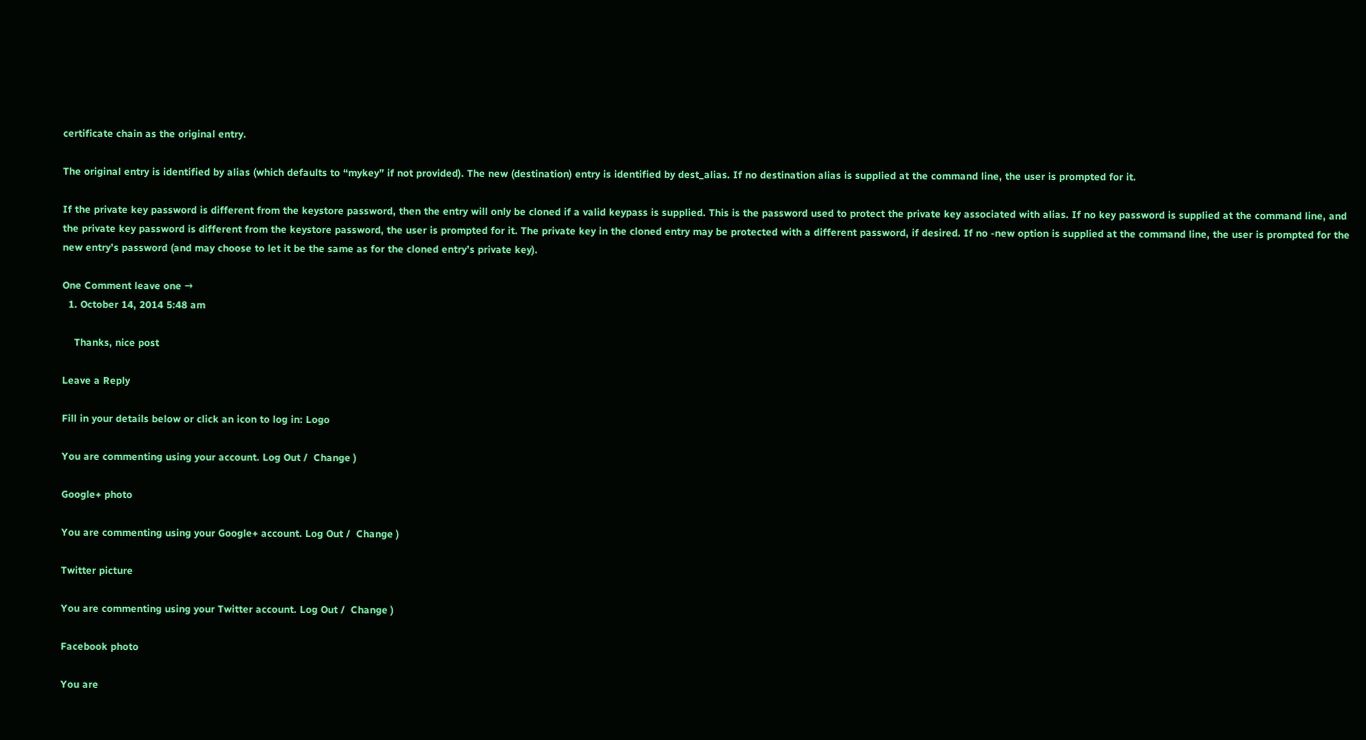certificate chain as the original entry.

The original entry is identified by alias (which defaults to “mykey” if not provided). The new (destination) entry is identified by dest_alias. If no destination alias is supplied at the command line, the user is prompted for it.

If the private key password is different from the keystore password, then the entry will only be cloned if a valid keypass is supplied. This is the password used to protect the private key associated with alias. If no key password is supplied at the command line, and the private key password is different from the keystore password, the user is prompted for it. The private key in the cloned entry may be protected with a different password, if desired. If no -new option is supplied at the command line, the user is prompted for the new entry’s password (and may choose to let it be the same as for the cloned entry’s private key).

One Comment leave one →
  1. October 14, 2014 5:48 am

    Thanks, nice post

Leave a Reply

Fill in your details below or click an icon to log in: Logo

You are commenting using your account. Log Out /  Change )

Google+ photo

You are commenting using your Google+ account. Log Out /  Change )

Twitter picture

You are commenting using your Twitter account. Log Out /  Change )

Facebook photo

You are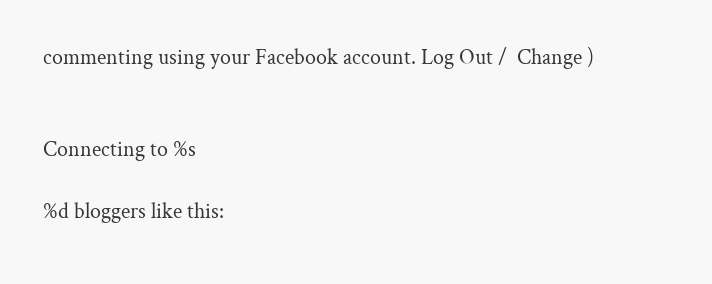commenting using your Facebook account. Log Out /  Change )


Connecting to %s

%d bloggers like this: